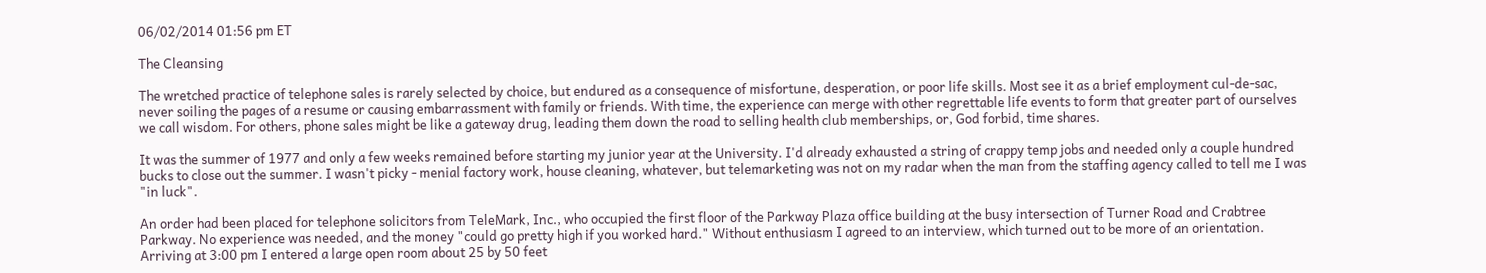06/02/2014 01:56 pm ET

The Cleansing

The wretched practice of telephone sales is rarely selected by choice, but endured as a consequence of misfortune, desperation, or poor life skills. Most see it as a brief employment cul-de-sac, never soiling the pages of a resume or causing embarrassment with family or friends. With time, the experience can merge with other regrettable life events to form that greater part of ourselves we call wisdom. For others, phone sales might be like a gateway drug, leading them down the road to selling health club memberships, or, God forbid, time shares.

It was the summer of 1977 and only a few weeks remained before starting my junior year at the University. I'd already exhausted a string of crappy temp jobs and needed only a couple hundred bucks to close out the summer. I wasn't picky - menial factory work, house cleaning, whatever, but telemarketing was not on my radar when the man from the staffing agency called to tell me I was "in luck".

An order had been placed for telephone solicitors from TeleMark, Inc., who occupied the first floor of the Parkway Plaza office building at the busy intersection of Turner Road and Crabtree Parkway. No experience was needed, and the money "could go pretty high if you worked hard." Without enthusiasm I agreed to an interview, which turned out to be more of an orientation. Arriving at 3:00 pm I entered a large open room about 25 by 50 feet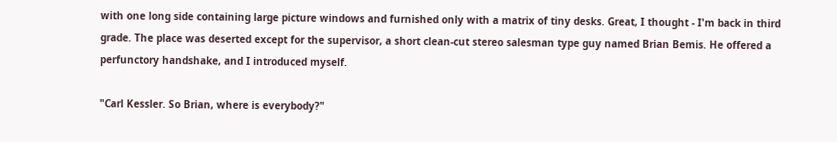with one long side containing large picture windows and furnished only with a matrix of tiny desks. Great, I thought - I'm back in third grade. The place was deserted except for the supervisor, a short clean-cut stereo salesman type guy named Brian Bemis. He offered a perfunctory handshake, and I introduced myself.

"Carl Kessler. So Brian, where is everybody?"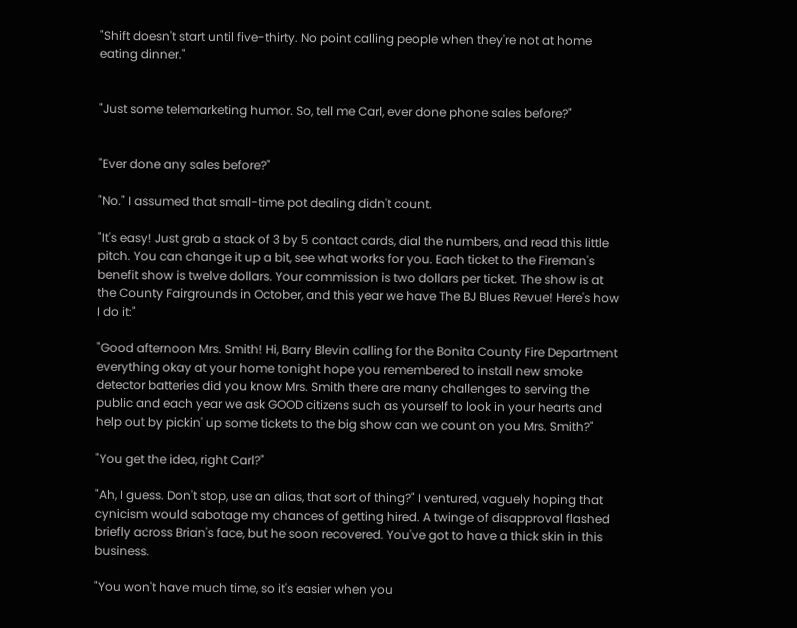"Shift doesn't start until five-thirty. No point calling people when they're not at home eating dinner."


"Just some telemarketing humor. So, tell me Carl, ever done phone sales before?"


"Ever done any sales before?"

"No." I assumed that small-time pot dealing didn't count.

"It's easy! Just grab a stack of 3 by 5 contact cards, dial the numbers, and read this little pitch. You can change it up a bit, see what works for you. Each ticket to the Fireman's benefit show is twelve dollars. Your commission is two dollars per ticket. The show is at the County Fairgrounds in October, and this year we have The BJ Blues Revue! Here's how I do it:"

"Good afternoon Mrs. Smith! Hi, Barry Blevin calling for the Bonita County Fire Department everything okay at your home tonight hope you remembered to install new smoke detector batteries did you know Mrs. Smith there are many challenges to serving the public and each year we ask GOOD citizens such as yourself to look in your hearts and help out by pickin' up some tickets to the big show can we count on you Mrs. Smith?"

"You get the idea, right Carl?"

"Ah, I guess. Don't stop, use an alias, that sort of thing?" I ventured, vaguely hoping that cynicism would sabotage my chances of getting hired. A twinge of disapproval flashed briefly across Brian's face, but he soon recovered. You've got to have a thick skin in this business.

"You won't have much time, so it's easier when you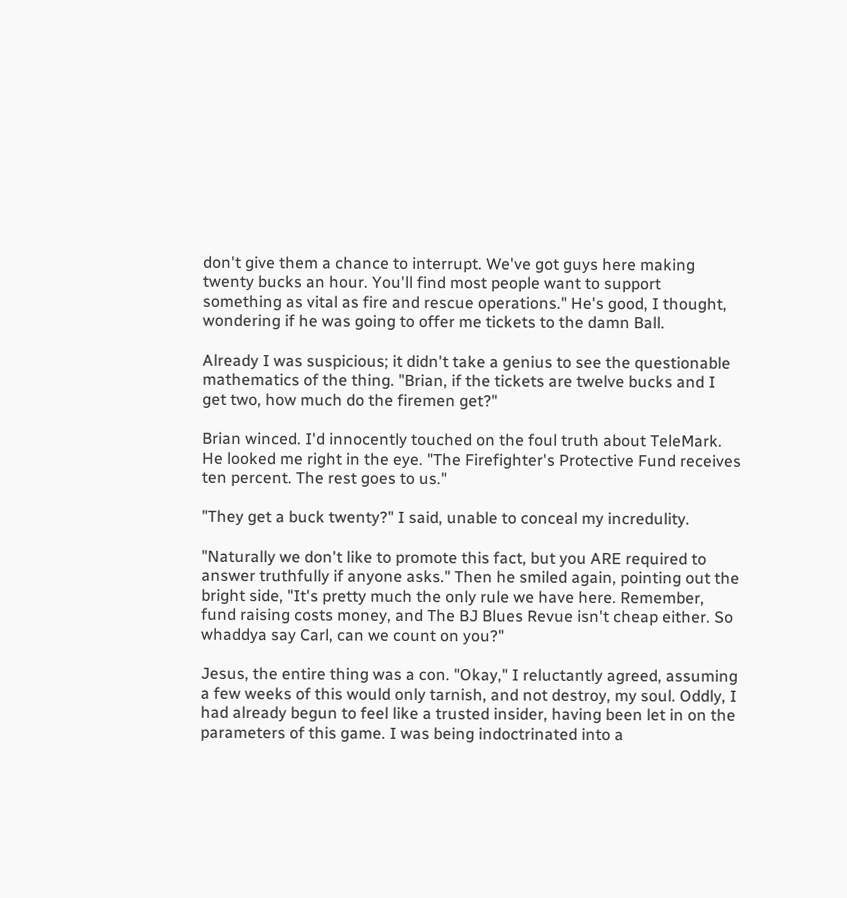don't give them a chance to interrupt. We've got guys here making twenty bucks an hour. You'll find most people want to support something as vital as fire and rescue operations." He's good, I thought, wondering if he was going to offer me tickets to the damn Ball.

Already I was suspicious; it didn't take a genius to see the questionable mathematics of the thing. "Brian, if the tickets are twelve bucks and I get two, how much do the firemen get?"

Brian winced. I'd innocently touched on the foul truth about TeleMark. He looked me right in the eye. "The Firefighter's Protective Fund receives ten percent. The rest goes to us."

"They get a buck twenty?" I said, unable to conceal my incredulity.

"Naturally we don't like to promote this fact, but you ARE required to answer truthfully if anyone asks." Then he smiled again, pointing out the bright side, "It's pretty much the only rule we have here. Remember, fund raising costs money, and The BJ Blues Revue isn't cheap either. So whaddya say Carl, can we count on you?"

Jesus, the entire thing was a con. "Okay," I reluctantly agreed, assuming a few weeks of this would only tarnish, and not destroy, my soul. Oddly, I had already begun to feel like a trusted insider, having been let in on the parameters of this game. I was being indoctrinated into a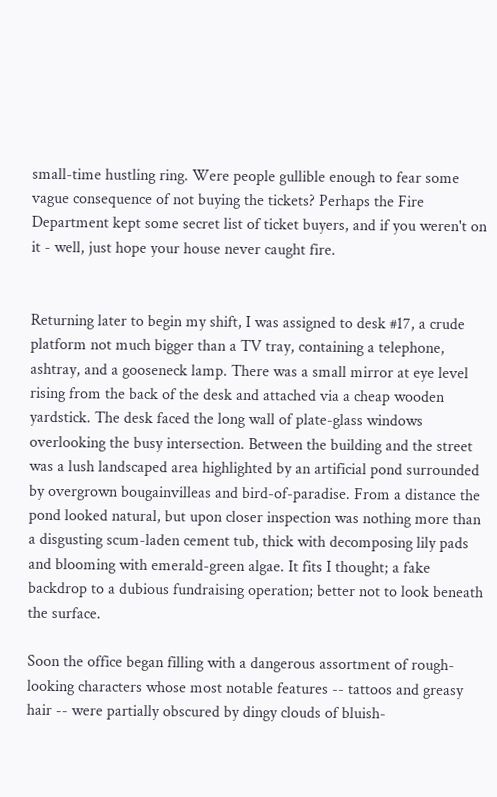small-time hustling ring. Were people gullible enough to fear some vague consequence of not buying the tickets? Perhaps the Fire Department kept some secret list of ticket buyers, and if you weren't on it - well, just hope your house never caught fire.


Returning later to begin my shift, I was assigned to desk #17, a crude platform not much bigger than a TV tray, containing a telephone, ashtray, and a gooseneck lamp. There was a small mirror at eye level rising from the back of the desk and attached via a cheap wooden yardstick. The desk faced the long wall of plate-glass windows overlooking the busy intersection. Between the building and the street was a lush landscaped area highlighted by an artificial pond surrounded by overgrown bougainvilleas and bird-of-paradise. From a distance the pond looked natural, but upon closer inspection was nothing more than a disgusting scum-laden cement tub, thick with decomposing lily pads and blooming with emerald-green algae. It fits I thought; a fake backdrop to a dubious fundraising operation; better not to look beneath the surface.

Soon the office began filling with a dangerous assortment of rough-looking characters whose most notable features -- tattoos and greasy hair -- were partially obscured by dingy clouds of bluish-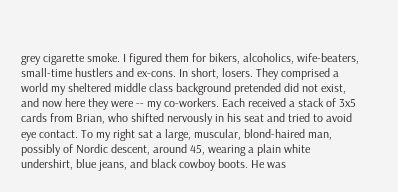grey cigarette smoke. I figured them for bikers, alcoholics, wife-beaters, small-time hustlers and ex-cons. In short, losers. They comprised a world my sheltered middle class background pretended did not exist, and now here they were -- my co-workers. Each received a stack of 3x5 cards from Brian, who shifted nervously in his seat and tried to avoid eye contact. To my right sat a large, muscular, blond-haired man, possibly of Nordic descent, around 45, wearing a plain white undershirt, blue jeans, and black cowboy boots. He was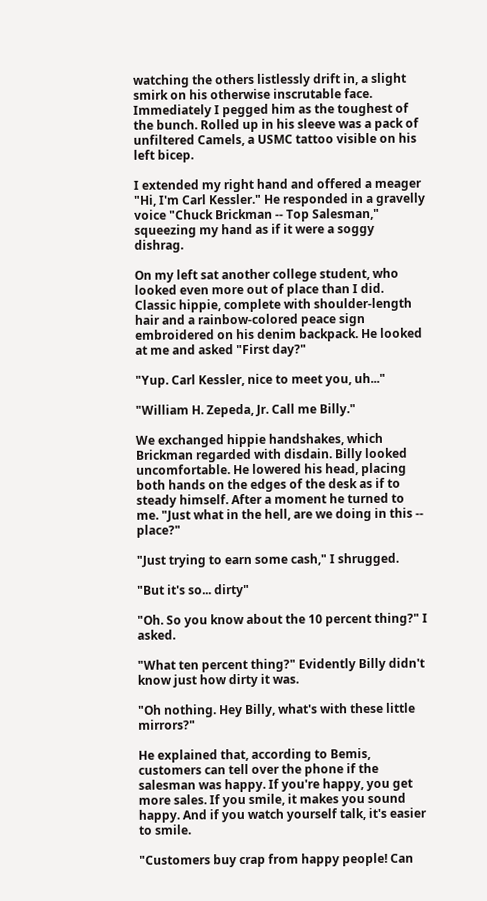watching the others listlessly drift in, a slight smirk on his otherwise inscrutable face. Immediately I pegged him as the toughest of the bunch. Rolled up in his sleeve was a pack of unfiltered Camels, a USMC tattoo visible on his left bicep.

I extended my right hand and offered a meager "Hi, I'm Carl Kessler." He responded in a gravelly voice "Chuck Brickman -- Top Salesman," squeezing my hand as if it were a soggy dishrag.

On my left sat another college student, who looked even more out of place than I did. Classic hippie, complete with shoulder-length hair and a rainbow-colored peace sign embroidered on his denim backpack. He looked at me and asked "First day?"

"Yup. Carl Kessler, nice to meet you, uh..."

"William H. Zepeda, Jr. Call me Billy."

We exchanged hippie handshakes, which Brickman regarded with disdain. Billy looked uncomfortable. He lowered his head, placing both hands on the edges of the desk as if to steady himself. After a moment he turned to me. "Just what in the hell, are we doing in this -- place?"

"Just trying to earn some cash," I shrugged.

"But it's so... dirty"

"Oh. So you know about the 10 percent thing?" I asked.

"What ten percent thing?" Evidently Billy didn't know just how dirty it was.

"Oh nothing. Hey Billy, what's with these little mirrors?"

He explained that, according to Bemis, customers can tell over the phone if the salesman was happy. If you're happy, you get more sales. If you smile, it makes you sound happy. And if you watch yourself talk, it's easier to smile.

"Customers buy crap from happy people! Can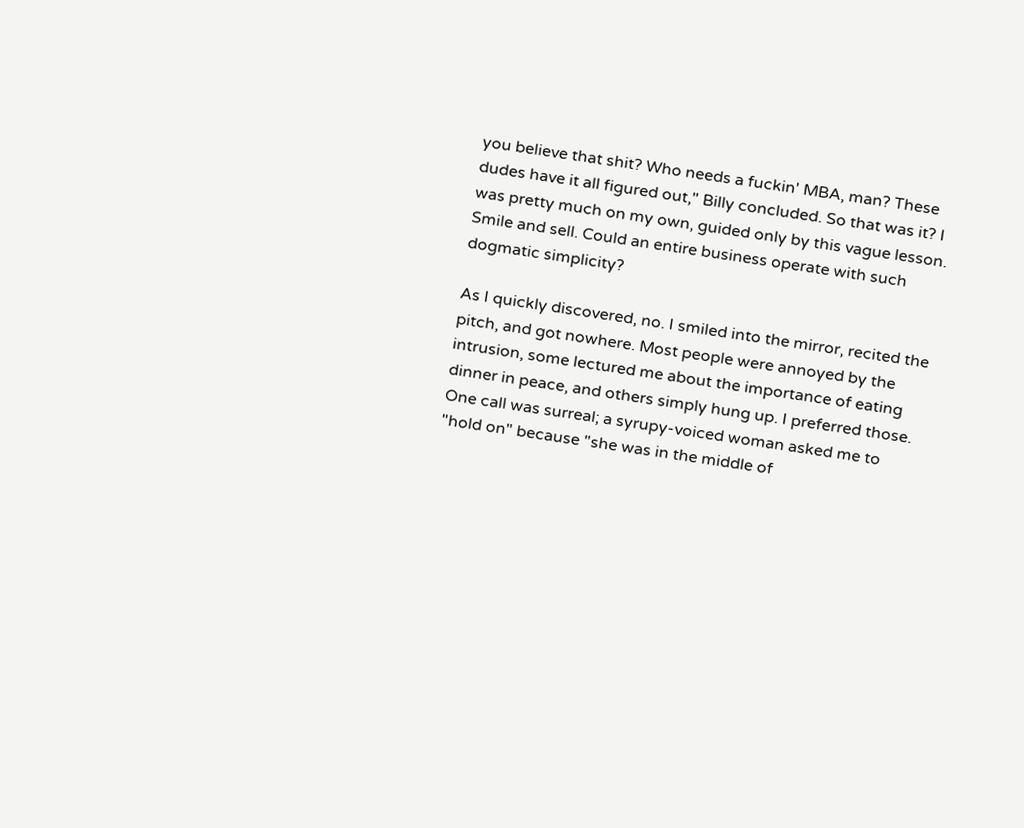you believe that shit? Who needs a fuckin' MBA, man? These dudes have it all figured out," Billy concluded. So that was it? I was pretty much on my own, guided only by this vague lesson. Smile and sell. Could an entire business operate with such dogmatic simplicity?

As I quickly discovered, no. I smiled into the mirror, recited the pitch, and got nowhere. Most people were annoyed by the intrusion, some lectured me about the importance of eating dinner in peace, and others simply hung up. I preferred those. One call was surreal; a syrupy-voiced woman asked me to "hold on" because "she was in the middle of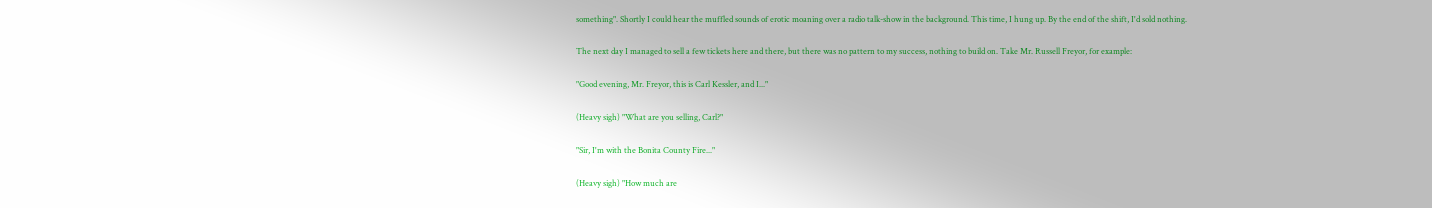something". Shortly I could hear the muffled sounds of erotic moaning over a radio talk-show in the background. This time, I hung up. By the end of the shift, I'd sold nothing.

The next day I managed to sell a few tickets here and there, but there was no pattern to my success, nothing to build on. Take Mr. Russell Freyor, for example:

"Good evening, Mr. Freyor, this is Carl Kessler, and I..."

(Heavy sigh) "What are you selling, Carl?"

"Sir, I'm with the Bonita County Fire..."

(Heavy sigh) "How much are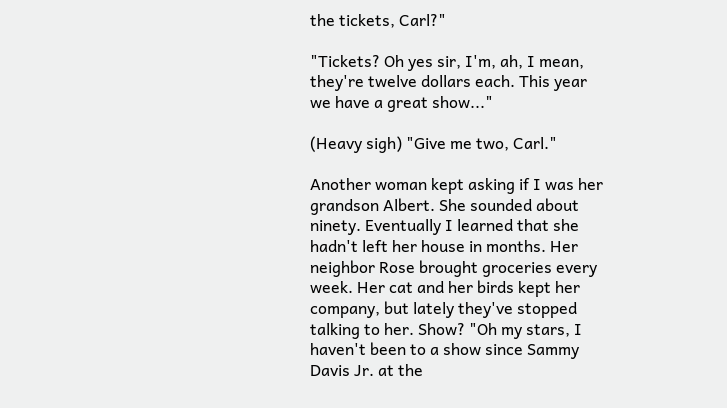the tickets, Carl?"

"Tickets? Oh yes sir, I'm, ah, I mean, they're twelve dollars each. This year we have a great show..."

(Heavy sigh) "Give me two, Carl."

Another woman kept asking if I was her grandson Albert. She sounded about ninety. Eventually I learned that she hadn't left her house in months. Her neighbor Rose brought groceries every week. Her cat and her birds kept her company, but lately they've stopped talking to her. Show? "Oh my stars, I haven't been to a show since Sammy Davis Jr. at the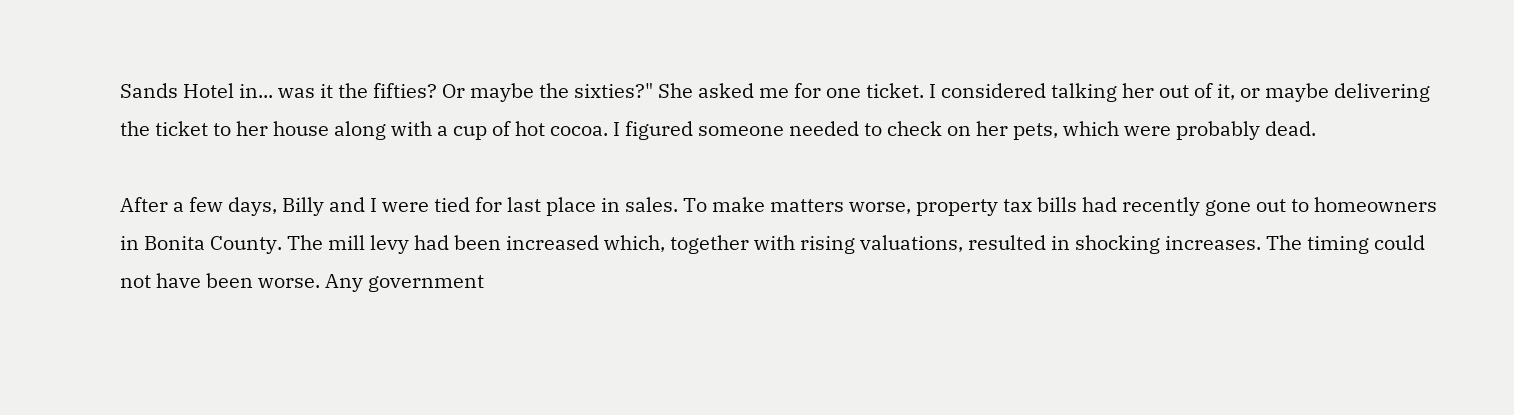Sands Hotel in... was it the fifties? Or maybe the sixties?" She asked me for one ticket. I considered talking her out of it, or maybe delivering the ticket to her house along with a cup of hot cocoa. I figured someone needed to check on her pets, which were probably dead.

After a few days, Billy and I were tied for last place in sales. To make matters worse, property tax bills had recently gone out to homeowners in Bonita County. The mill levy had been increased which, together with rising valuations, resulted in shocking increases. The timing could not have been worse. Any government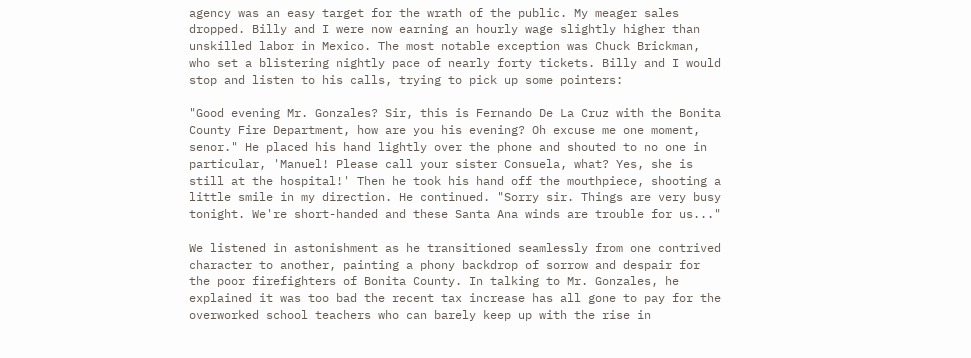agency was an easy target for the wrath of the public. My meager sales dropped. Billy and I were now earning an hourly wage slightly higher than unskilled labor in Mexico. The most notable exception was Chuck Brickman, who set a blistering nightly pace of nearly forty tickets. Billy and I would stop and listen to his calls, trying to pick up some pointers:

"Good evening Mr. Gonzales? Sir, this is Fernando De La Cruz with the Bonita County Fire Department, how are you his evening? Oh excuse me one moment, senor." He placed his hand lightly over the phone and shouted to no one in particular, 'Manuel! Please call your sister Consuela, what? Yes, she is still at the hospital!' Then he took his hand off the mouthpiece, shooting a little smile in my direction. He continued. "Sorry sir. Things are very busy tonight. We're short-handed and these Santa Ana winds are trouble for us..."

We listened in astonishment as he transitioned seamlessly from one contrived character to another, painting a phony backdrop of sorrow and despair for the poor firefighters of Bonita County. In talking to Mr. Gonzales, he explained it was too bad the recent tax increase has all gone to pay for the overworked school teachers who can barely keep up with the rise in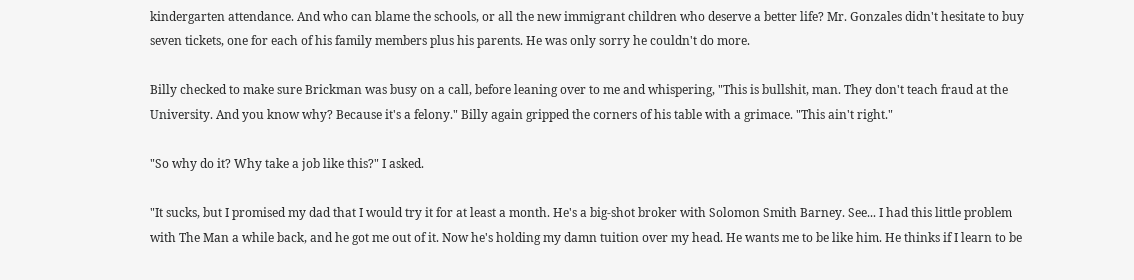kindergarten attendance. And who can blame the schools, or all the new immigrant children who deserve a better life? Mr. Gonzales didn't hesitate to buy seven tickets, one for each of his family members plus his parents. He was only sorry he couldn't do more.

Billy checked to make sure Brickman was busy on a call, before leaning over to me and whispering, "This is bullshit, man. They don't teach fraud at the University. And you know why? Because it's a felony." Billy again gripped the corners of his table with a grimace. "This ain't right."

"So why do it? Why take a job like this?" I asked.

"It sucks, but I promised my dad that I would try it for at least a month. He's a big-shot broker with Solomon Smith Barney. See... I had this little problem with The Man a while back, and he got me out of it. Now he's holding my damn tuition over my head. He wants me to be like him. He thinks if I learn to be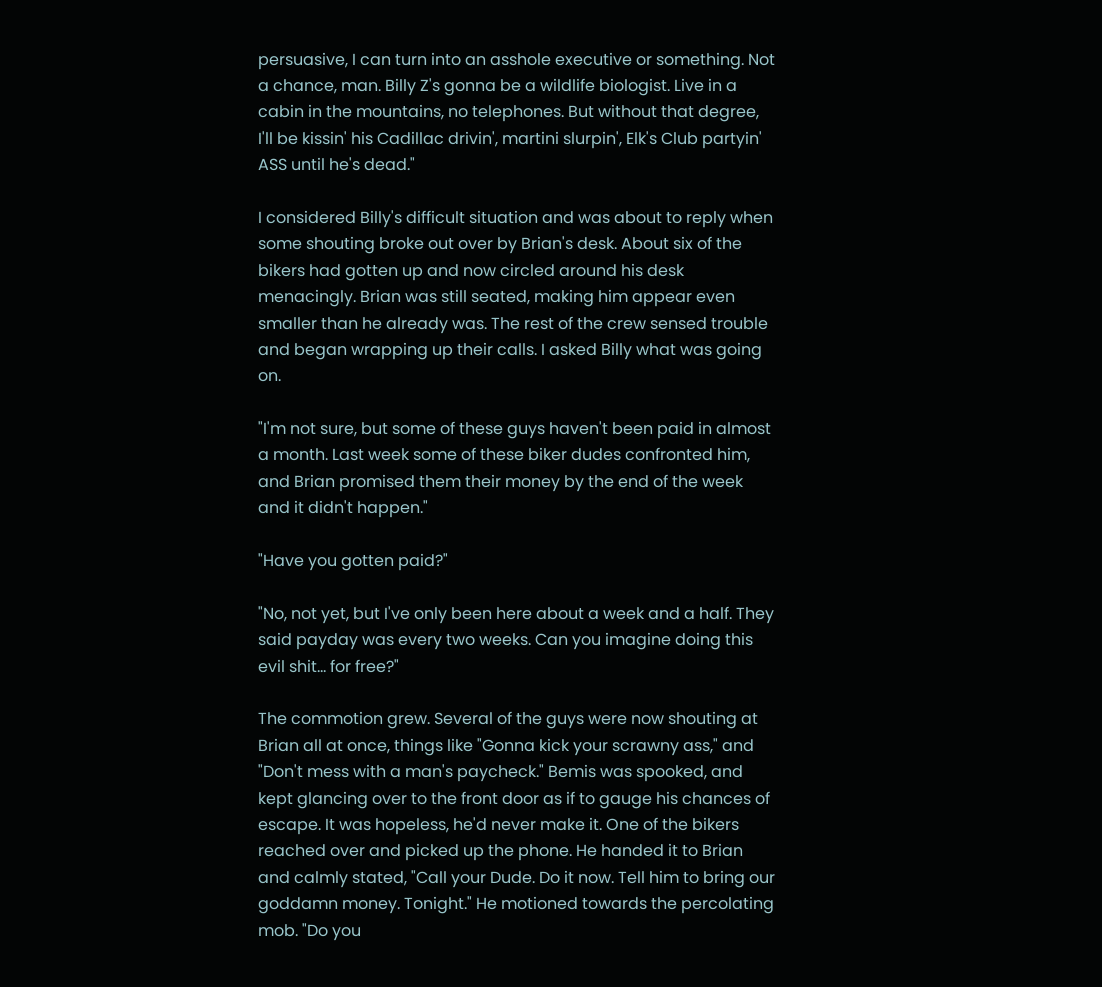persuasive, I can turn into an asshole executive or something. Not a chance, man. Billy Z's gonna be a wildlife biologist. Live in a cabin in the mountains, no telephones. But without that degree, I'll be kissin' his Cadillac drivin', martini slurpin', Elk's Club partyin' ASS until he's dead."

I considered Billy's difficult situation and was about to reply when some shouting broke out over by Brian's desk. About six of the bikers had gotten up and now circled around his desk menacingly. Brian was still seated, making him appear even smaller than he already was. The rest of the crew sensed trouble and began wrapping up their calls. I asked Billy what was going on.

"I'm not sure, but some of these guys haven't been paid in almost a month. Last week some of these biker dudes confronted him, and Brian promised them their money by the end of the week and it didn't happen."

"Have you gotten paid?"

"No, not yet, but I've only been here about a week and a half. They said payday was every two weeks. Can you imagine doing this evil shit... for free?"

The commotion grew. Several of the guys were now shouting at Brian all at once, things like "Gonna kick your scrawny ass," and "Don't mess with a man's paycheck." Bemis was spooked, and kept glancing over to the front door as if to gauge his chances of escape. It was hopeless, he'd never make it. One of the bikers reached over and picked up the phone. He handed it to Brian and calmly stated, "Call your Dude. Do it now. Tell him to bring our goddamn money. Tonight." He motioned towards the percolating mob. "Do you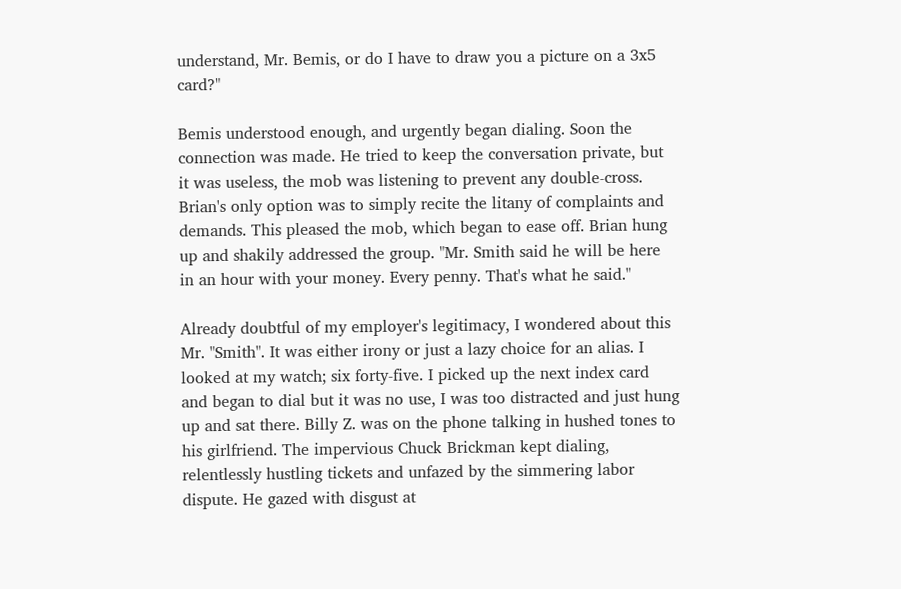understand, Mr. Bemis, or do I have to draw you a picture on a 3x5 card?"

Bemis understood enough, and urgently began dialing. Soon the connection was made. He tried to keep the conversation private, but it was useless, the mob was listening to prevent any double-cross. Brian's only option was to simply recite the litany of complaints and demands. This pleased the mob, which began to ease off. Brian hung up and shakily addressed the group. "Mr. Smith said he will be here in an hour with your money. Every penny. That's what he said."

Already doubtful of my employer's legitimacy, I wondered about this Mr. "Smith". It was either irony or just a lazy choice for an alias. I looked at my watch; six forty-five. I picked up the next index card and began to dial but it was no use, I was too distracted and just hung up and sat there. Billy Z. was on the phone talking in hushed tones to his girlfriend. The impervious Chuck Brickman kept dialing, relentlessly hustling tickets and unfazed by the simmering labor dispute. He gazed with disgust at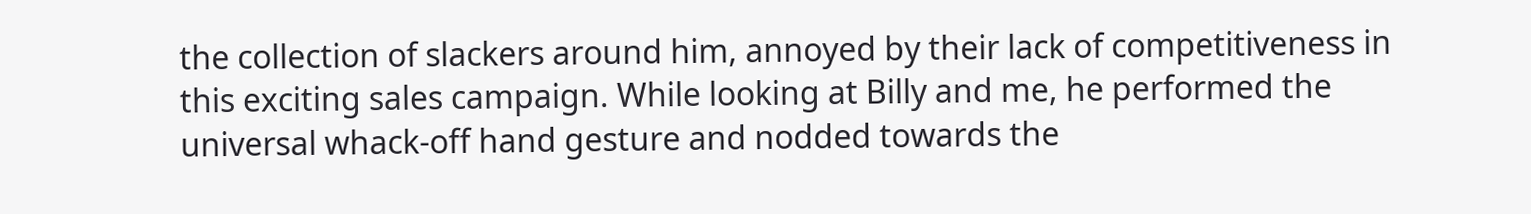the collection of slackers around him, annoyed by their lack of competitiveness in this exciting sales campaign. While looking at Billy and me, he performed the universal whack-off hand gesture and nodded towards the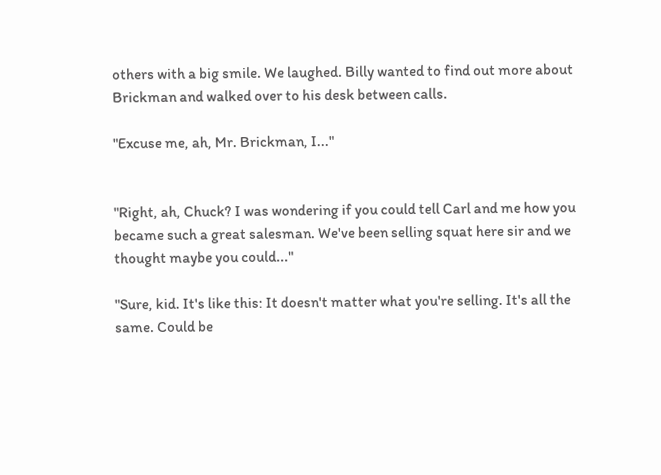others with a big smile. We laughed. Billy wanted to find out more about Brickman and walked over to his desk between calls.

"Excuse me, ah, Mr. Brickman, I..."


"Right, ah, Chuck? I was wondering if you could tell Carl and me how you became such a great salesman. We've been selling squat here sir and we thought maybe you could..."

"Sure, kid. It's like this: It doesn't matter what you're selling. It's all the same. Could be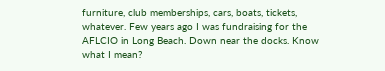furniture, club memberships, cars, boats, tickets, whatever. Few years ago I was fundraising for the AFLCIO in Long Beach. Down near the docks. Know what I mean?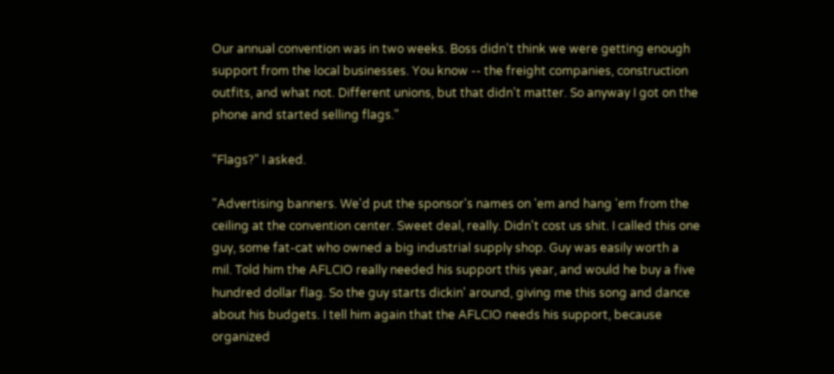Our annual convention was in two weeks. Boss didn't think we were getting enough support from the local businesses. You know -- the freight companies, construction outfits, and what not. Different unions, but that didn't matter. So anyway I got on the phone and started selling flags."

"Flags?" I asked.

"Advertising banners. We'd put the sponsor's names on 'em and hang 'em from the ceiling at the convention center. Sweet deal, really. Didn't cost us shit. I called this one guy, some fat-cat who owned a big industrial supply shop. Guy was easily worth a mil. Told him the AFLCIO really needed his support this year, and would he buy a five hundred dollar flag. So the guy starts dickin' around, giving me this song and dance about his budgets. I tell him again that the AFLCIO needs his support, because organized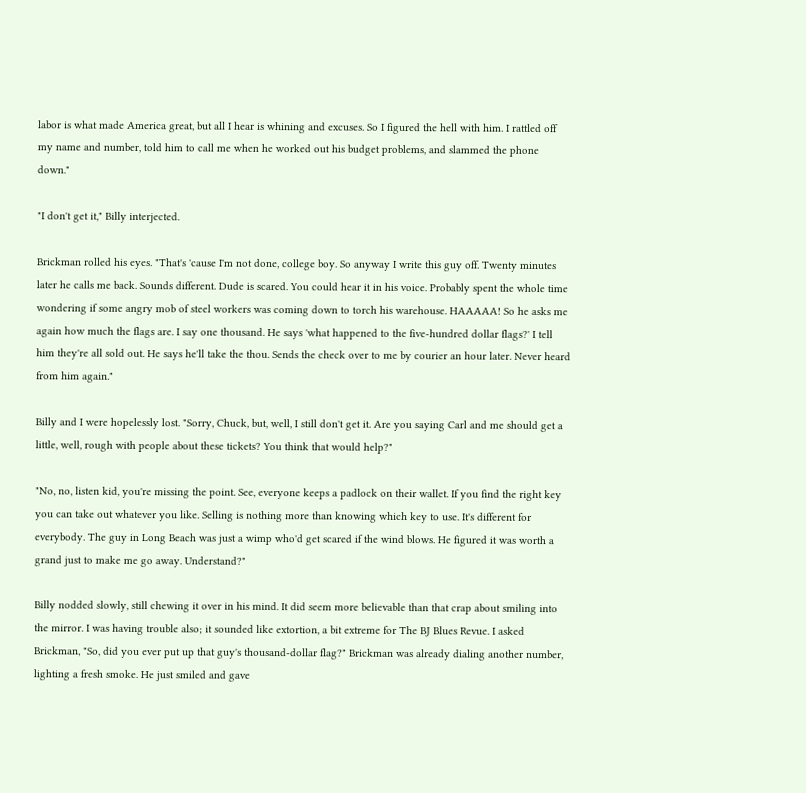labor is what made America great, but all I hear is whining and excuses. So I figured the hell with him. I rattled off my name and number, told him to call me when he worked out his budget problems, and slammed the phone down."

"I don't get it," Billy interjected.

Brickman rolled his eyes. "That's 'cause I'm not done, college boy. So anyway I write this guy off. Twenty minutes later he calls me back. Sounds different. Dude is scared. You could hear it in his voice. Probably spent the whole time wondering if some angry mob of steel workers was coming down to torch his warehouse. HAAAAA! So he asks me again how much the flags are. I say one thousand. He says 'what happened to the five-hundred dollar flags?' I tell him they're all sold out. He says he'll take the thou. Sends the check over to me by courier an hour later. Never heard from him again."

Billy and I were hopelessly lost. "Sorry, Chuck, but, well, I still don't get it. Are you saying Carl and me should get a little, well, rough with people about these tickets? You think that would help?"

"No, no, listen kid, you're missing the point. See, everyone keeps a padlock on their wallet. If you find the right key you can take out whatever you like. Selling is nothing more than knowing which key to use. It's different for everybody. The guy in Long Beach was just a wimp who'd get scared if the wind blows. He figured it was worth a grand just to make me go away. Understand?"

Billy nodded slowly, still chewing it over in his mind. It did seem more believable than that crap about smiling into the mirror. I was having trouble also; it sounded like extortion, a bit extreme for The BJ Blues Revue. I asked Brickman, "So, did you ever put up that guy's thousand-dollar flag?" Brickman was already dialing another number, lighting a fresh smoke. He just smiled and gave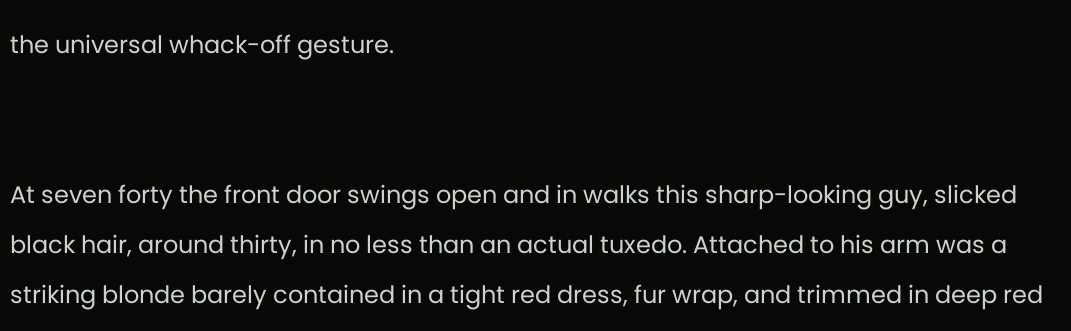the universal whack-off gesture.


At seven forty the front door swings open and in walks this sharp-looking guy, slicked black hair, around thirty, in no less than an actual tuxedo. Attached to his arm was a striking blonde barely contained in a tight red dress, fur wrap, and trimmed in deep red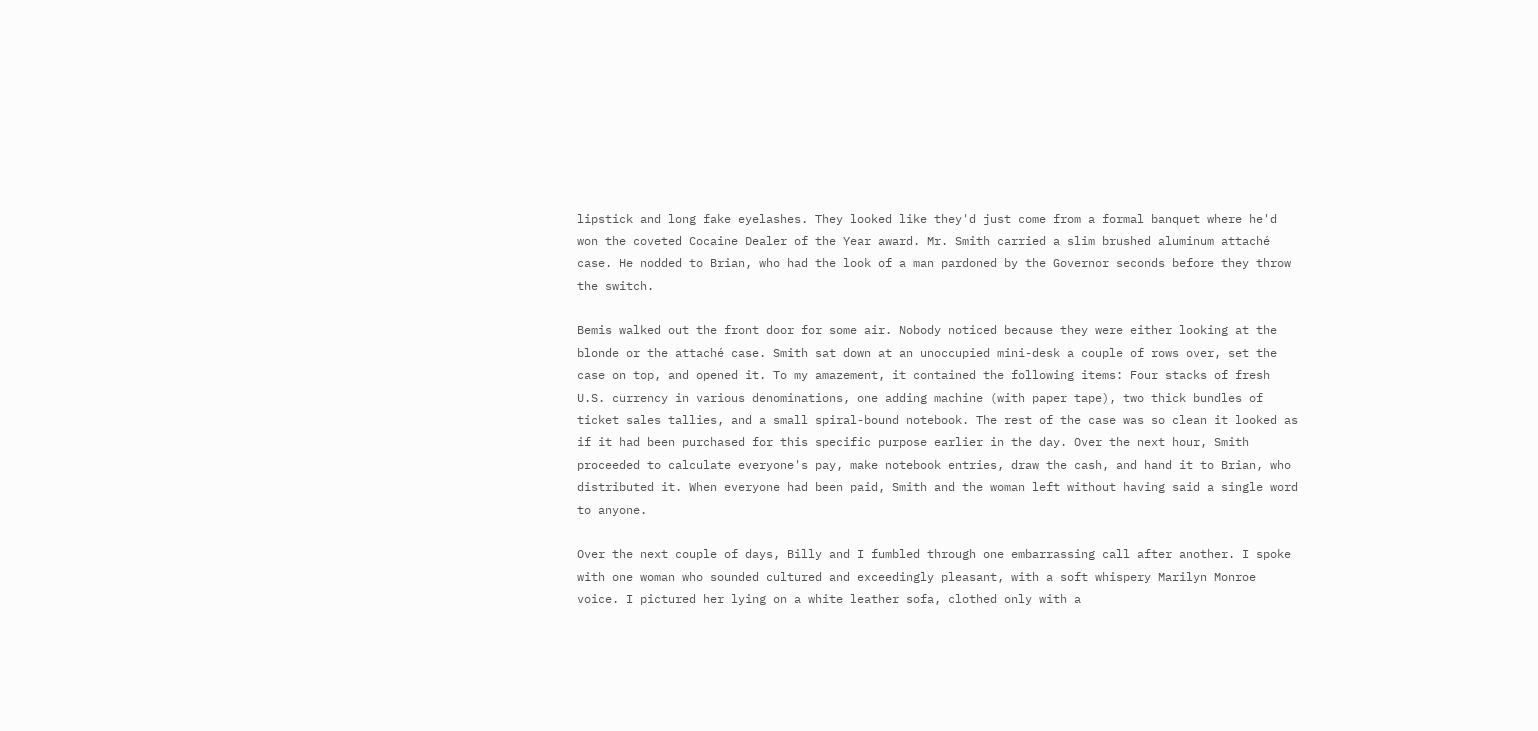lipstick and long fake eyelashes. They looked like they'd just come from a formal banquet where he'd won the coveted Cocaine Dealer of the Year award. Mr. Smith carried a slim brushed aluminum attaché case. He nodded to Brian, who had the look of a man pardoned by the Governor seconds before they throw the switch.

Bemis walked out the front door for some air. Nobody noticed because they were either looking at the blonde or the attaché case. Smith sat down at an unoccupied mini-desk a couple of rows over, set the case on top, and opened it. To my amazement, it contained the following items: Four stacks of fresh U.S. currency in various denominations, one adding machine (with paper tape), two thick bundles of ticket sales tallies, and a small spiral-bound notebook. The rest of the case was so clean it looked as if it had been purchased for this specific purpose earlier in the day. Over the next hour, Smith proceeded to calculate everyone's pay, make notebook entries, draw the cash, and hand it to Brian, who distributed it. When everyone had been paid, Smith and the woman left without having said a single word to anyone.

Over the next couple of days, Billy and I fumbled through one embarrassing call after another. I spoke with one woman who sounded cultured and exceedingly pleasant, with a soft whispery Marilyn Monroe voice. I pictured her lying on a white leather sofa, clothed only with a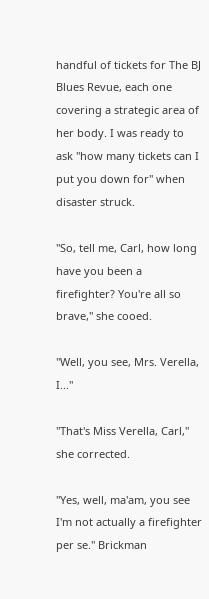handful of tickets for The BJ Blues Revue, each one covering a strategic area of her body. I was ready to ask "how many tickets can I put you down for" when disaster struck.

"So, tell me, Carl, how long have you been a firefighter? You're all so brave," she cooed.

"Well, you see, Mrs. Verella, I..."

"That's Miss Verella, Carl," she corrected.

"Yes, well, ma'am, you see I'm not actually a firefighter per se." Brickman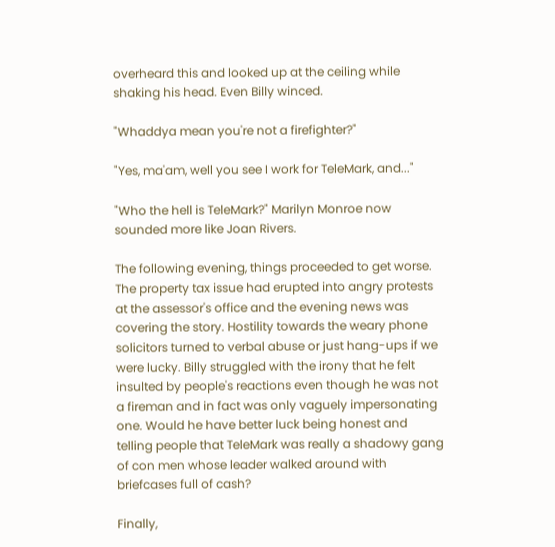overheard this and looked up at the ceiling while shaking his head. Even Billy winced.

"Whaddya mean you're not a firefighter?"

"Yes, ma'am, well you see I work for TeleMark, and..."

"Who the hell is TeleMark?" Marilyn Monroe now sounded more like Joan Rivers.

The following evening, things proceeded to get worse. The property tax issue had erupted into angry protests at the assessor's office and the evening news was covering the story. Hostility towards the weary phone solicitors turned to verbal abuse or just hang-ups if we were lucky. Billy struggled with the irony that he felt insulted by people's reactions even though he was not a fireman and in fact was only vaguely impersonating one. Would he have better luck being honest and telling people that TeleMark was really a shadowy gang of con men whose leader walked around with briefcases full of cash?

Finally,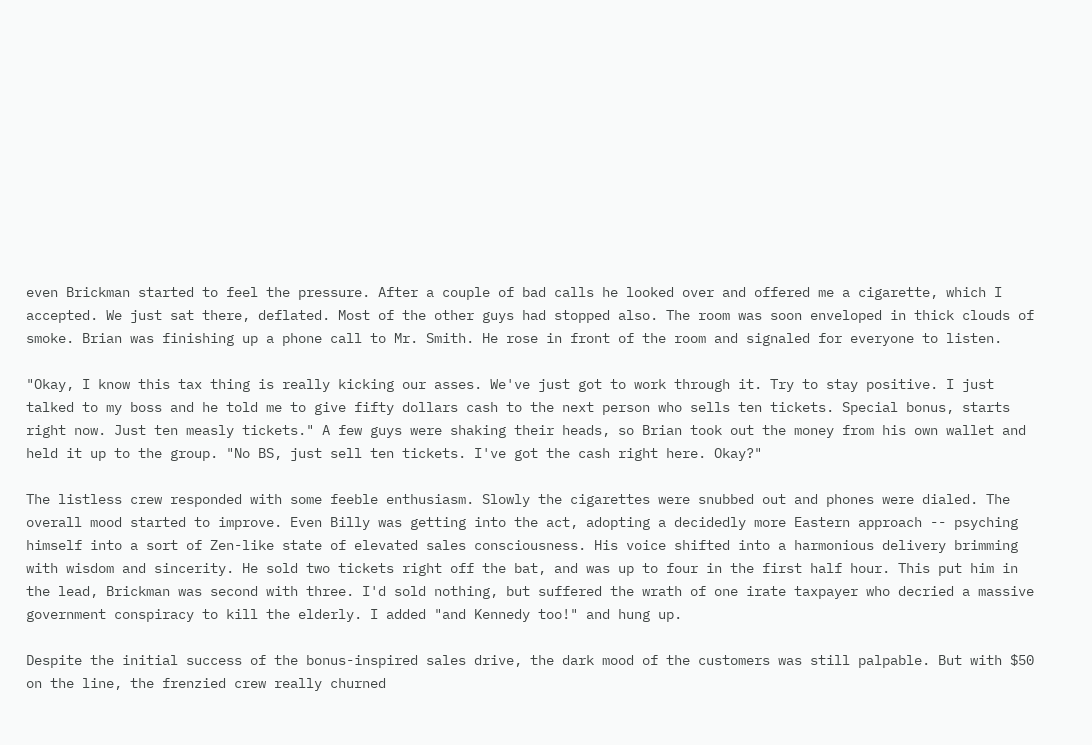even Brickman started to feel the pressure. After a couple of bad calls he looked over and offered me a cigarette, which I accepted. We just sat there, deflated. Most of the other guys had stopped also. The room was soon enveloped in thick clouds of smoke. Brian was finishing up a phone call to Mr. Smith. He rose in front of the room and signaled for everyone to listen.

"Okay, I know this tax thing is really kicking our asses. We've just got to work through it. Try to stay positive. I just talked to my boss and he told me to give fifty dollars cash to the next person who sells ten tickets. Special bonus, starts right now. Just ten measly tickets." A few guys were shaking their heads, so Brian took out the money from his own wallet and held it up to the group. "No BS, just sell ten tickets. I've got the cash right here. Okay?"

The listless crew responded with some feeble enthusiasm. Slowly the cigarettes were snubbed out and phones were dialed. The overall mood started to improve. Even Billy was getting into the act, adopting a decidedly more Eastern approach -- psyching himself into a sort of Zen-like state of elevated sales consciousness. His voice shifted into a harmonious delivery brimming with wisdom and sincerity. He sold two tickets right off the bat, and was up to four in the first half hour. This put him in the lead, Brickman was second with three. I'd sold nothing, but suffered the wrath of one irate taxpayer who decried a massive government conspiracy to kill the elderly. I added "and Kennedy too!" and hung up.

Despite the initial success of the bonus-inspired sales drive, the dark mood of the customers was still palpable. But with $50 on the line, the frenzied crew really churned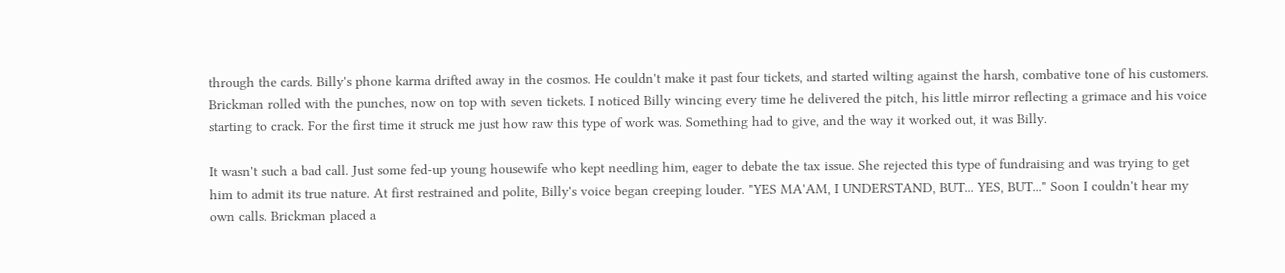through the cards. Billy's phone karma drifted away in the cosmos. He couldn't make it past four tickets, and started wilting against the harsh, combative tone of his customers. Brickman rolled with the punches, now on top with seven tickets. I noticed Billy wincing every time he delivered the pitch, his little mirror reflecting a grimace and his voice starting to crack. For the first time it struck me just how raw this type of work was. Something had to give, and the way it worked out, it was Billy.

It wasn't such a bad call. Just some fed-up young housewife who kept needling him, eager to debate the tax issue. She rejected this type of fundraising and was trying to get him to admit its true nature. At first restrained and polite, Billy's voice began creeping louder. "YES MA'AM, I UNDERSTAND, BUT... YES, BUT..." Soon I couldn't hear my own calls. Brickman placed a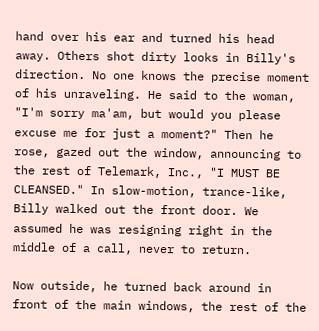hand over his ear and turned his head away. Others shot dirty looks in Billy's direction. No one knows the precise moment of his unraveling. He said to the woman, "I'm sorry ma'am, but would you please excuse me for just a moment?" Then he rose, gazed out the window, announcing to the rest of Telemark, Inc., "I MUST BE CLEANSED." In slow-motion, trance-like, Billy walked out the front door. We assumed he was resigning right in the middle of a call, never to return.

Now outside, he turned back around in front of the main windows, the rest of the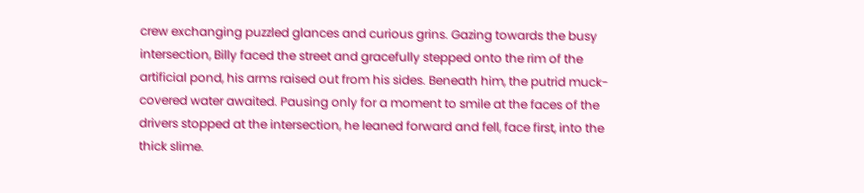crew exchanging puzzled glances and curious grins. Gazing towards the busy intersection, Billy faced the street and gracefully stepped onto the rim of the artificial pond, his arms raised out from his sides. Beneath him, the putrid muck-covered water awaited. Pausing only for a moment to smile at the faces of the drivers stopped at the intersection, he leaned forward and fell, face first, into the thick slime.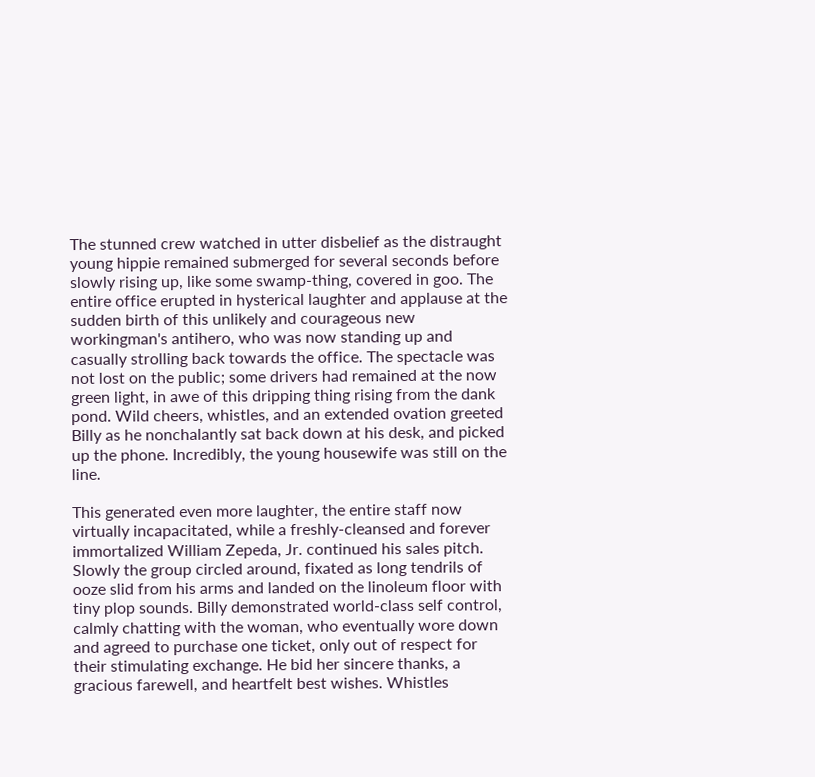The stunned crew watched in utter disbelief as the distraught young hippie remained submerged for several seconds before slowly rising up, like some swamp-thing, covered in goo. The entire office erupted in hysterical laughter and applause at the sudden birth of this unlikely and courageous new workingman's antihero, who was now standing up and casually strolling back towards the office. The spectacle was not lost on the public; some drivers had remained at the now green light, in awe of this dripping thing rising from the dank pond. Wild cheers, whistles, and an extended ovation greeted Billy as he nonchalantly sat back down at his desk, and picked up the phone. Incredibly, the young housewife was still on the line.

This generated even more laughter, the entire staff now virtually incapacitated, while a freshly-cleansed and forever immortalized William Zepeda, Jr. continued his sales pitch. Slowly the group circled around, fixated as long tendrils of ooze slid from his arms and landed on the linoleum floor with tiny plop sounds. Billy demonstrated world-class self control, calmly chatting with the woman, who eventually wore down and agreed to purchase one ticket, only out of respect for their stimulating exchange. He bid her sincere thanks, a gracious farewell, and heartfelt best wishes. Whistles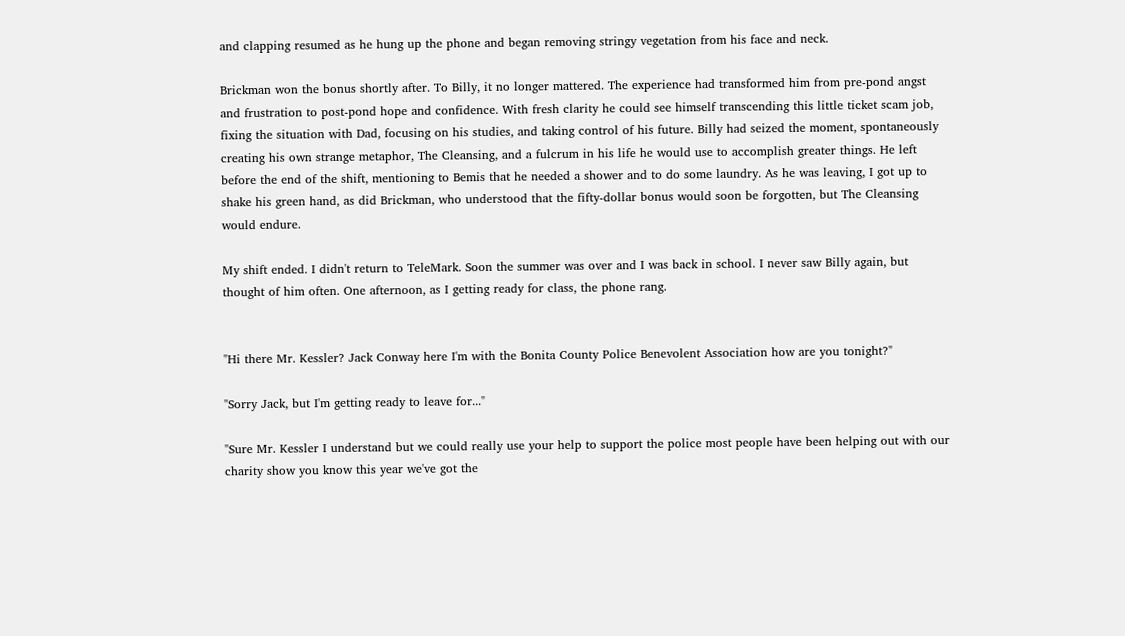and clapping resumed as he hung up the phone and began removing stringy vegetation from his face and neck.

Brickman won the bonus shortly after. To Billy, it no longer mattered. The experience had transformed him from pre-pond angst and frustration to post-pond hope and confidence. With fresh clarity he could see himself transcending this little ticket scam job, fixing the situation with Dad, focusing on his studies, and taking control of his future. Billy had seized the moment, spontaneously creating his own strange metaphor, The Cleansing, and a fulcrum in his life he would use to accomplish greater things. He left before the end of the shift, mentioning to Bemis that he needed a shower and to do some laundry. As he was leaving, I got up to shake his green hand, as did Brickman, who understood that the fifty-dollar bonus would soon be forgotten, but The Cleansing would endure.

My shift ended. I didn't return to TeleMark. Soon the summer was over and I was back in school. I never saw Billy again, but thought of him often. One afternoon, as I getting ready for class, the phone rang.


"Hi there Mr. Kessler? Jack Conway here I'm with the Bonita County Police Benevolent Association how are you tonight?"

"Sorry Jack, but I'm getting ready to leave for..."

"Sure Mr. Kessler I understand but we could really use your help to support the police most people have been helping out with our charity show you know this year we've got the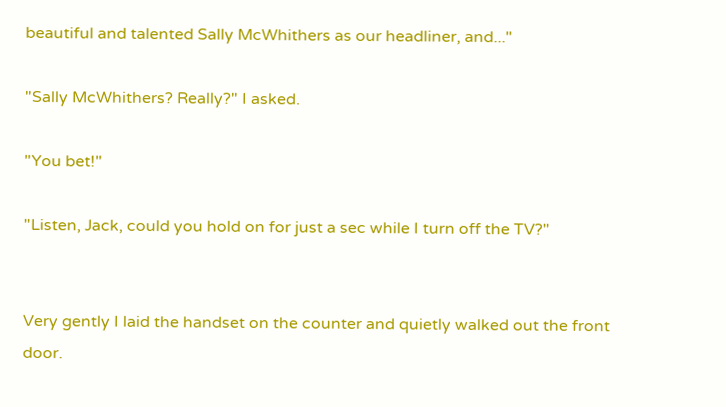beautiful and talented Sally McWhithers as our headliner, and..."

"Sally McWhithers? Really?" I asked.

"You bet!"

"Listen, Jack, could you hold on for just a sec while I turn off the TV?"


Very gently I laid the handset on the counter and quietly walked out the front door.